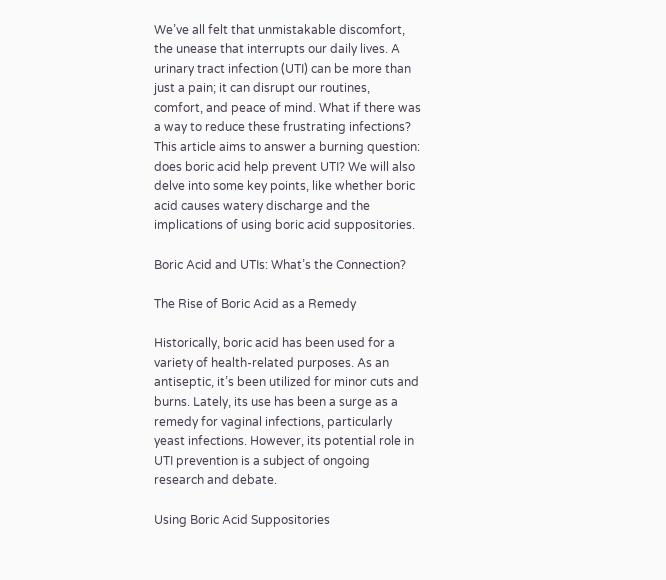We’ve all felt that unmistakable discomfort, the unease that interrupts our daily lives. A urinary tract infection (UTI) can be more than just a pain; it can disrupt our routines, comfort, and peace of mind. What if there was a way to reduce these frustrating infections? This article aims to answer a burning question: does boric acid help prevent UTI? We will also delve into some key points, like whether boric acid causes watery discharge and the implications of using boric acid suppositories.

Boric Acid and UTIs: What’s the Connection?

The Rise of Boric Acid as a Remedy

Historically, boric acid has been used for a variety of health-related purposes. As an antiseptic, it’s been utilized for minor cuts and burns. Lately, its use has been a surge as a remedy for vaginal infections, particularly yeast infections. However, its potential role in UTI prevention is a subject of ongoing research and debate.

Using Boric Acid Suppositories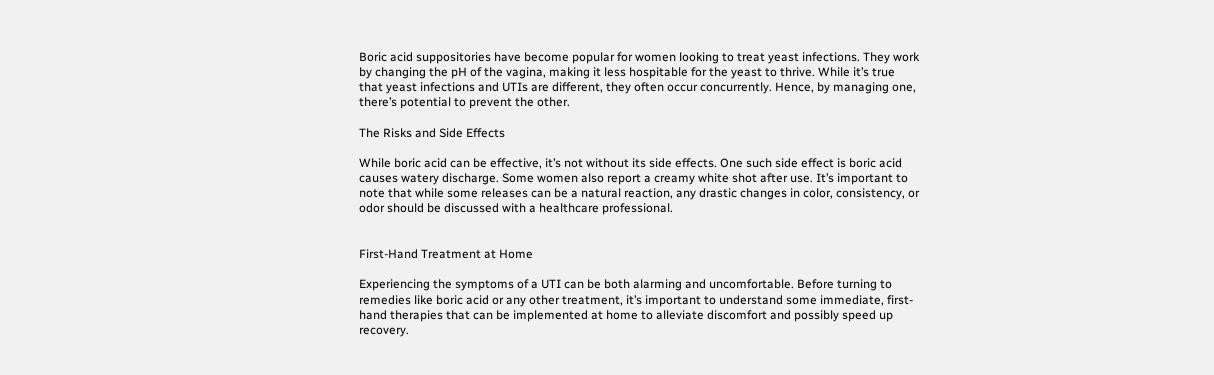Boric acid suppositories have become popular for women looking to treat yeast infections. They work by changing the pH of the vagina, making it less hospitable for the yeast to thrive. While it’s true that yeast infections and UTIs are different, they often occur concurrently. Hence, by managing one, there’s potential to prevent the other.

The Risks and Side Effects

While boric acid can be effective, it’s not without its side effects. One such side effect is boric acid causes watery discharge. Some women also report a creamy white shot after use. It’s important to note that while some releases can be a natural reaction, any drastic changes in color, consistency, or odor should be discussed with a healthcare professional.


First-Hand Treatment at Home

Experiencing the symptoms of a UTI can be both alarming and uncomfortable. Before turning to remedies like boric acid or any other treatment, it’s important to understand some immediate, first-hand therapies that can be implemented at home to alleviate discomfort and possibly speed up recovery.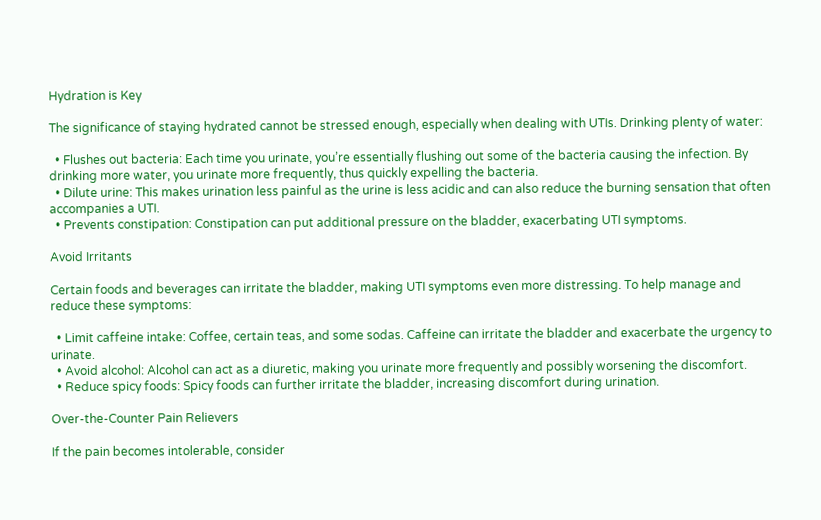Hydration is Key

The significance of staying hydrated cannot be stressed enough, especially when dealing with UTIs. Drinking plenty of water:

  • Flushes out bacteria: Each time you urinate, you’re essentially flushing out some of the bacteria causing the infection. By drinking more water, you urinate more frequently, thus quickly expelling the bacteria.
  • Dilute urine: This makes urination less painful as the urine is less acidic and can also reduce the burning sensation that often accompanies a UTI.
  • Prevents constipation: Constipation can put additional pressure on the bladder, exacerbating UTI symptoms.

Avoid Irritants

Certain foods and beverages can irritate the bladder, making UTI symptoms even more distressing. To help manage and reduce these symptoms:

  • Limit caffeine intake: Coffee, certain teas, and some sodas. Caffeine can irritate the bladder and exacerbate the urgency to urinate.
  • Avoid alcohol: Alcohol can act as a diuretic, making you urinate more frequently and possibly worsening the discomfort.
  • Reduce spicy foods: Spicy foods can further irritate the bladder, increasing discomfort during urination.

Over-the-Counter Pain Relievers

If the pain becomes intolerable, consider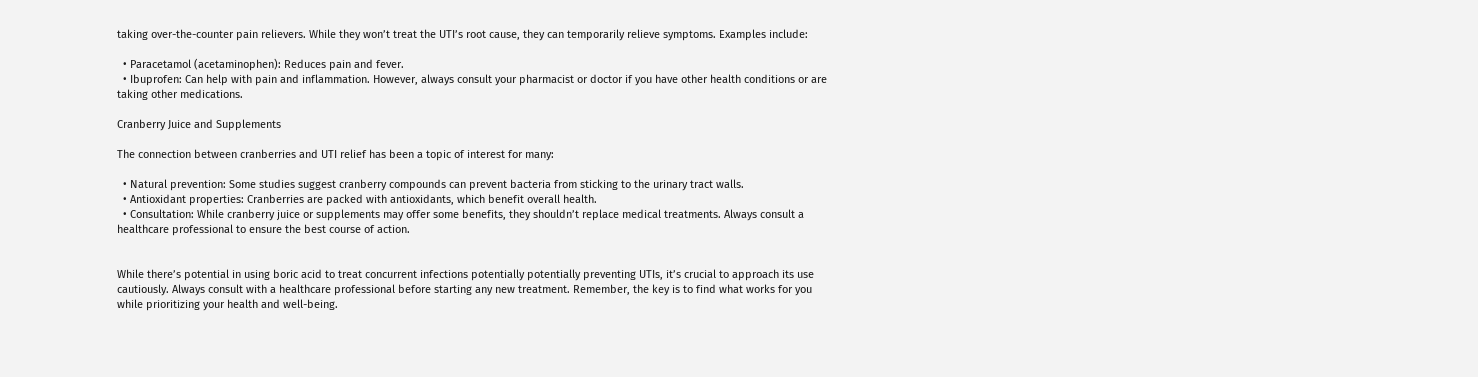taking over-the-counter pain relievers. While they won’t treat the UTI’s root cause, they can temporarily relieve symptoms. Examples include:

  • Paracetamol (acetaminophen): Reduces pain and fever.
  • Ibuprofen: Can help with pain and inflammation. However, always consult your pharmacist or doctor if you have other health conditions or are taking other medications.

Cranberry Juice and Supplements

The connection between cranberries and UTI relief has been a topic of interest for many:

  • Natural prevention: Some studies suggest cranberry compounds can prevent bacteria from sticking to the urinary tract walls.
  • Antioxidant properties: Cranberries are packed with antioxidants, which benefit overall health.
  • Consultation: While cranberry juice or supplements may offer some benefits, they shouldn’t replace medical treatments. Always consult a healthcare professional to ensure the best course of action.


While there’s potential in using boric acid to treat concurrent infections potentially potentially preventing UTIs, it’s crucial to approach its use cautiously. Always consult with a healthcare professional before starting any new treatment. Remember, the key is to find what works for you while prioritizing your health and well-being.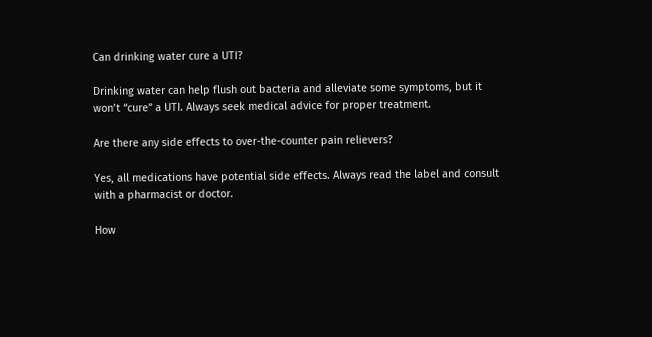Can drinking water cure a UTI?

Drinking water can help flush out bacteria and alleviate some symptoms, but it won’t “cure” a UTI. Always seek medical advice for proper treatment.

Are there any side effects to over-the-counter pain relievers?

Yes, all medications have potential side effects. Always read the label and consult with a pharmacist or doctor.

How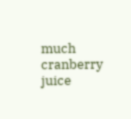much cranberry juice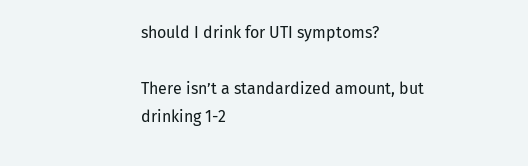should I drink for UTI symptoms?

There isn’t a standardized amount, but drinking 1-2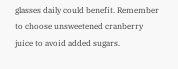glasses daily could benefit. Remember to choose unsweetened cranberry juice to avoid added sugars.